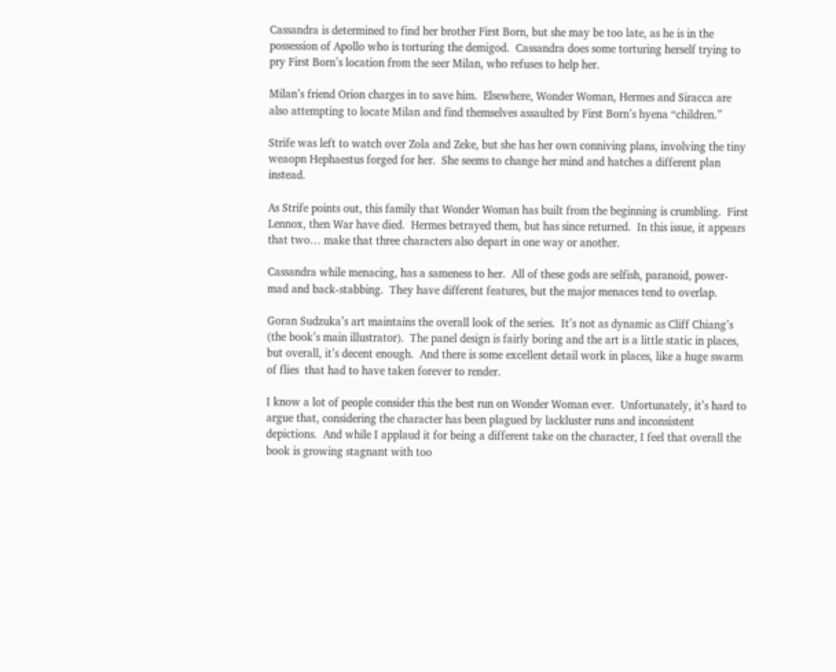Cassandra is determined to find her brother First Born, but she may be too late, as he is in the possession of Apollo who is torturing the demigod.  Cassandra does some torturing herself trying to pry First Born’s location from the seer Milan, who refuses to help her.

Milan’s friend Orion charges in to save him.  Elsewhere, Wonder Woman, Hermes and Siracca are also attempting to locate Milan and find themselves assaulted by First Born’s hyena “children.”

Strife was left to watch over Zola and Zeke, but she has her own conniving plans, involving the tiny weaopn Hephaestus forged for her.  She seems to change her mind and hatches a different plan instead.

As Strife points out, this family that Wonder Woman has built from the beginning is crumbling.  First Lennox, then War have died.  Hermes betrayed them, but has since returned.  In this issue, it appears that two… make that three characters also depart in one way or another.

Cassandra while menacing, has a sameness to her.  All of these gods are selfish, paranoid, power-mad and back-stabbing.  They have different features, but the major menaces tend to overlap.

Goran Sudzuka’s art maintains the overall look of the series.  It’s not as dynamic as Cliff Chiang’s (the book’s main illustrator).  The panel design is fairly boring and the art is a little static in places, but overall, it’s decent enough.  And there is some excellent detail work in places, like a huge swarm of flies  that had to have taken forever to render.

I know a lot of people consider this the best run on Wonder Woman ever.  Unfortunately, it’s hard to argue that, considering the character has been plagued by lackluster runs and inconsistent depictions.  And while I applaud it for being a different take on the character, I feel that overall the book is growing stagnant with too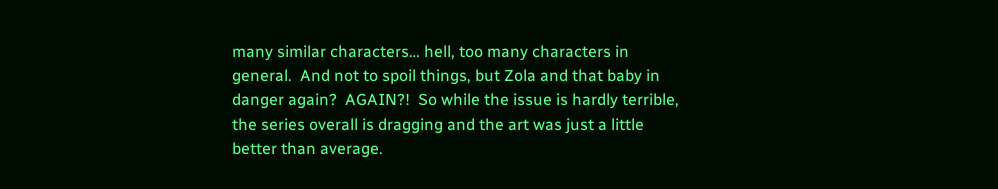many similar characters… hell, too many characters in general.  And not to spoil things, but Zola and that baby in danger again?  AGAIN?!  So while the issue is hardly terrible, the series overall is dragging and the art was just a little better than average.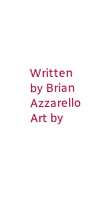Written by Brian Azzarello
Art by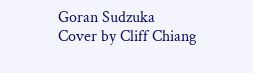Goran Sudzuka
Cover by Cliff Chiang